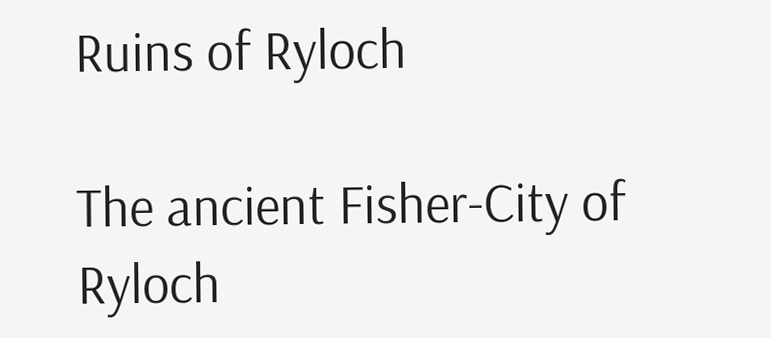Ruins of Ryloch

The ancient Fisher-City of Ryloch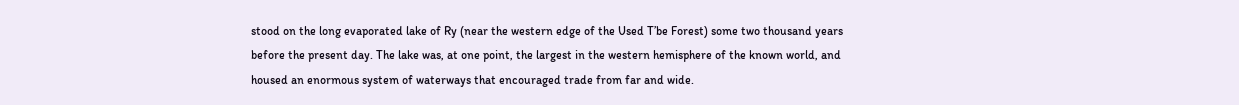stood on the long evaporated lake of Ry (near the western edge of the Used T’be Forest) some two thousand years before the present day. The lake was, at one point, the largest in the western hemisphere of the known world, and housed an enormous system of waterways that encouraged trade from far and wide.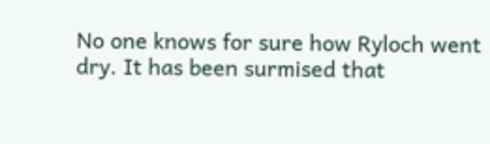No one knows for sure how Ryloch went dry. It has been surmised that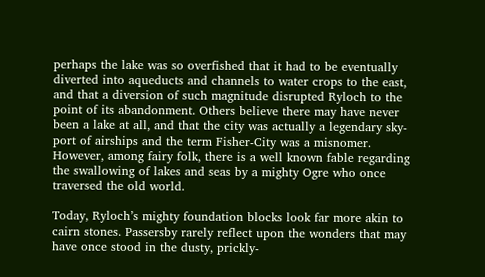perhaps the lake was so overfished that it had to be eventually diverted into aqueducts and channels to water crops to the east, and that a diversion of such magnitude disrupted Ryloch to the point of its abandonment. Others believe there may have never been a lake at all, and that the city was actually a legendary sky-port of airships and the term Fisher-City was a misnomer. However, among fairy folk, there is a well known fable regarding the swallowing of lakes and seas by a mighty Ogre who once traversed the old world.

Today, Ryloch’s mighty foundation blocks look far more akin to cairn stones. Passersby rarely reflect upon the wonders that may have once stood in the dusty, prickly-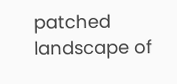patched landscape of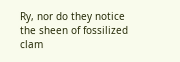Ry, nor do they notice the sheen of fossilized clam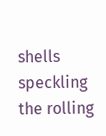shells speckling the rolling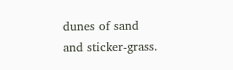dunes of sand and sticker-grass.